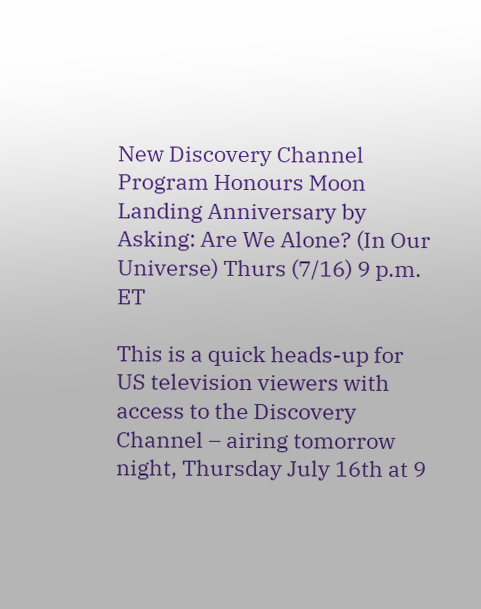New Discovery Channel Program Honours Moon Landing Anniversary by Asking: Are We Alone? (In Our Universe) Thurs (7/16) 9 p.m. ET

This is a quick heads-up for US television viewers with access to the Discovery Channel – airing tomorrow night, Thursday July 16th at 9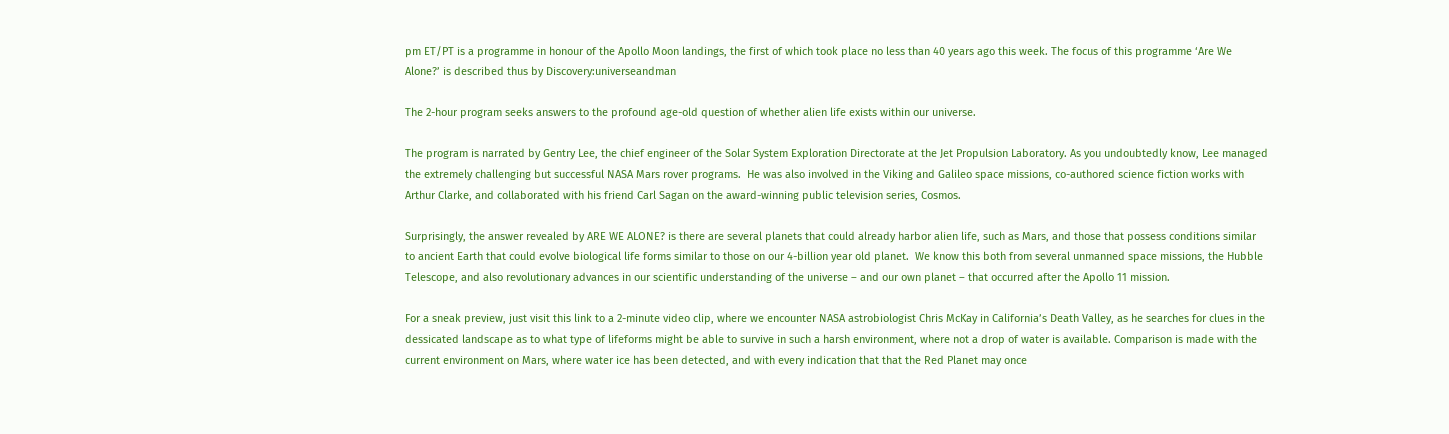pm ET/PT is a programme in honour of the Apollo Moon landings, the first of which took place no less than 40 years ago this week. The focus of this programme ‘Are We Alone?’ is described thus by Discovery:universeandman

The 2-hour program seeks answers to the profound age-old question of whether alien life exists within our universe.

The program is narrated by Gentry Lee, the chief engineer of the Solar System Exploration Directorate at the Jet Propulsion Laboratory. As you undoubtedly know, Lee managed the extremely challenging but successful NASA Mars rover programs.  He was also involved in the Viking and Galileo space missions, co-authored science fiction works with Arthur Clarke, and collaborated with his friend Carl Sagan on the award-winning public television series, Cosmos.

Surprisingly, the answer revealed by ARE WE ALONE? is there are several planets that could already harbor alien life, such as Mars, and those that possess conditions similar to ancient Earth that could evolve biological life forms similar to those on our 4-billion year old planet.  We know this both from several unmanned space missions, the Hubble Telescope, and also revolutionary advances in our scientific understanding of the universe – and our own planet – that occurred after the Apollo 11 mission.

For a sneak preview, just visit this link to a 2-minute video clip, where we encounter NASA astrobiologist Chris McKay in California’s Death Valley, as he searches for clues in the dessicated landscape as to what type of lifeforms might be able to survive in such a harsh environment, where not a drop of water is available. Comparison is made with the current environment on Mars, where water ice has been detected, and with every indication that that the Red Planet may once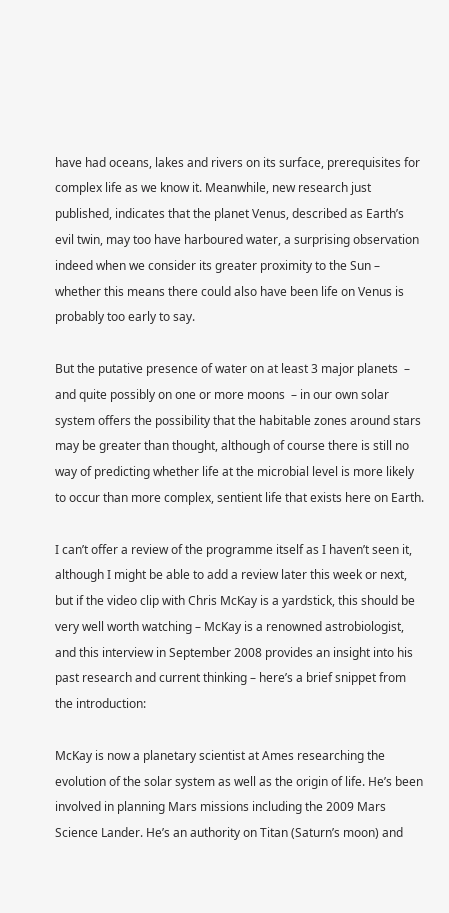have had oceans, lakes and rivers on its surface, prerequisites for complex life as we know it. Meanwhile, new research just published, indicates that the planet Venus, described as Earth’s evil twin, may too have harboured water, a surprising observation indeed when we consider its greater proximity to the Sun – whether this means there could also have been life on Venus is probably too early to say.

But the putative presence of water on at least 3 major planets  – and quite possibly on one or more moons  – in our own solar system offers the possibility that the habitable zones around stars may be greater than thought, although of course there is still no way of predicting whether life at the microbial level is more likely to occur than more complex, sentient life that exists here on Earth.

I can’t offer a review of the programme itself as I haven’t seen it, although I might be able to add a review later this week or next, but if the video clip with Chris McKay is a yardstick, this should be very well worth watching – McKay is a renowned astrobiologist, and this interview in September 2008 provides an insight into his past research and current thinking – here’s a brief snippet from the introduction:

McKay is now a planetary scientist at Ames researching the evolution of the solar system as well as the origin of life. He’s been involved in planning Mars missions including the 2009 Mars Science Lander. He’s an authority on Titan (Saturn’s moon) and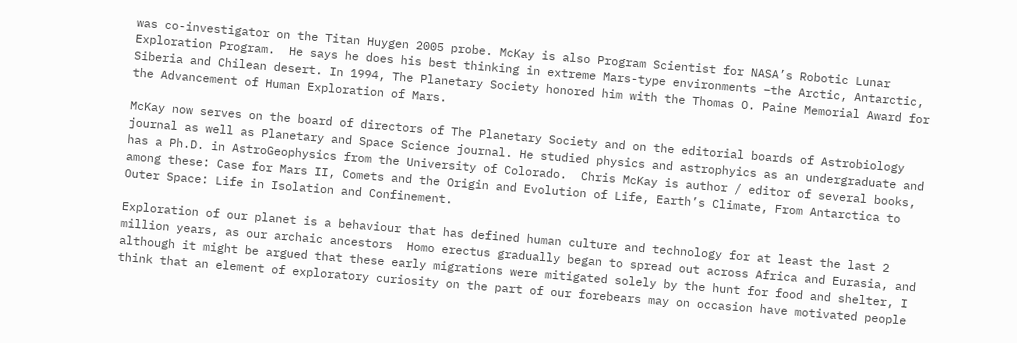was co-investigator on the Titan Huygen 2005 probe. McKay is also Program Scientist for NASA’s Robotic Lunar Exploration Program.  He says he does his best thinking in extreme Mars-type environments –the Arctic, Antarctic, Siberia and Chilean desert. In 1994, The Planetary Society honored him with the Thomas O. Paine Memorial Award for the Advancement of Human Exploration of Mars.

McKay now serves on the board of directors of The Planetary Society and on the editorial boards of Astrobiology journal as well as Planetary and Space Science journal. He studied physics and astrophyics as an undergraduate and has a Ph.D. in AstroGeophysics from the University of Colorado.  Chris McKay is author / editor of several books, among these: Case for Mars II, Comets and the Origin and Evolution of Life, Earth’s Climate, From Antarctica to Outer Space: Life in Isolation and Confinement.

Exploration of our planet is a behaviour that has defined human culture and technology for at least the last 2 million years, as our archaic ancestors  Homo erectus gradually began to spread out across Africa and Eurasia, and although it might be argued that these early migrations were mitigated solely by the hunt for food and shelter, I think that an element of exploratory curiosity on the part of our forebears may on occasion have motivated people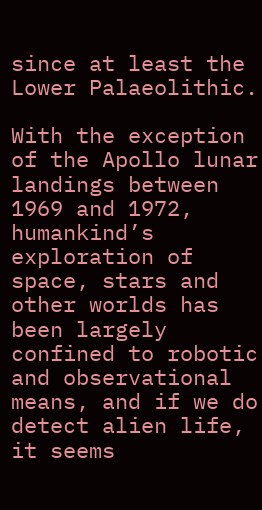since at least the Lower Palaeolithic.

With the exception of the Apollo lunar landings between 1969 and 1972, humankind’s exploration of space, stars and other worlds has been largely confined to robotic and observational means, and if we do detect alien life, it seems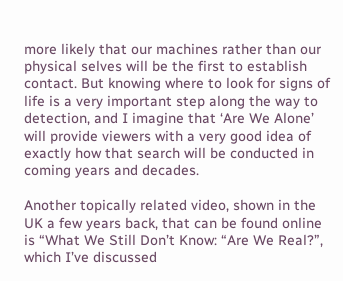more likely that our machines rather than our physical selves will be the first to establish contact. But knowing where to look for signs of life is a very important step along the way to detection, and I imagine that ‘Are We Alone’ will provide viewers with a very good idea of exactly how that search will be conducted in coming years and decades.

Another topically related video, shown in the UK a few years back, that can be found online is “What We Still Don’t Know: “Are We Real?”, which I’ve discussed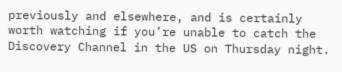previously and elsewhere, and is certainly worth watching if you’re unable to catch the Discovery Channel in the US on Thursday night.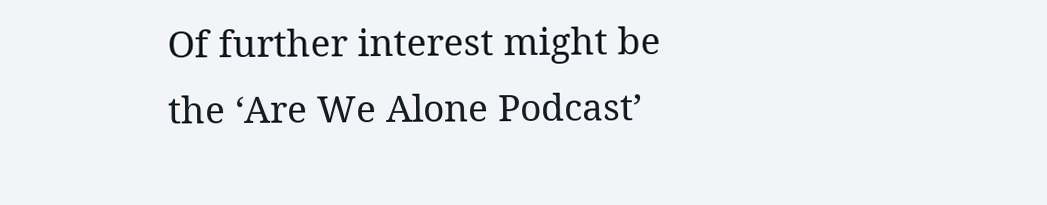Of further interest might be the ‘Are We Alone Podcast’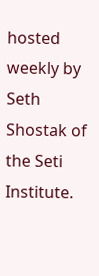hosted weekly by Seth Shostak of the Seti Institute.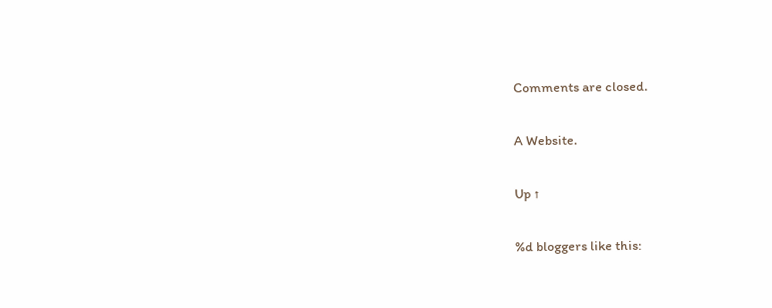Comments are closed.

A Website.

Up ↑

%d bloggers like this: